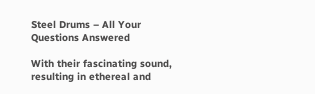Steel Drums – All Your Questions Answered

With their fascinating sound, resulting in ethereal and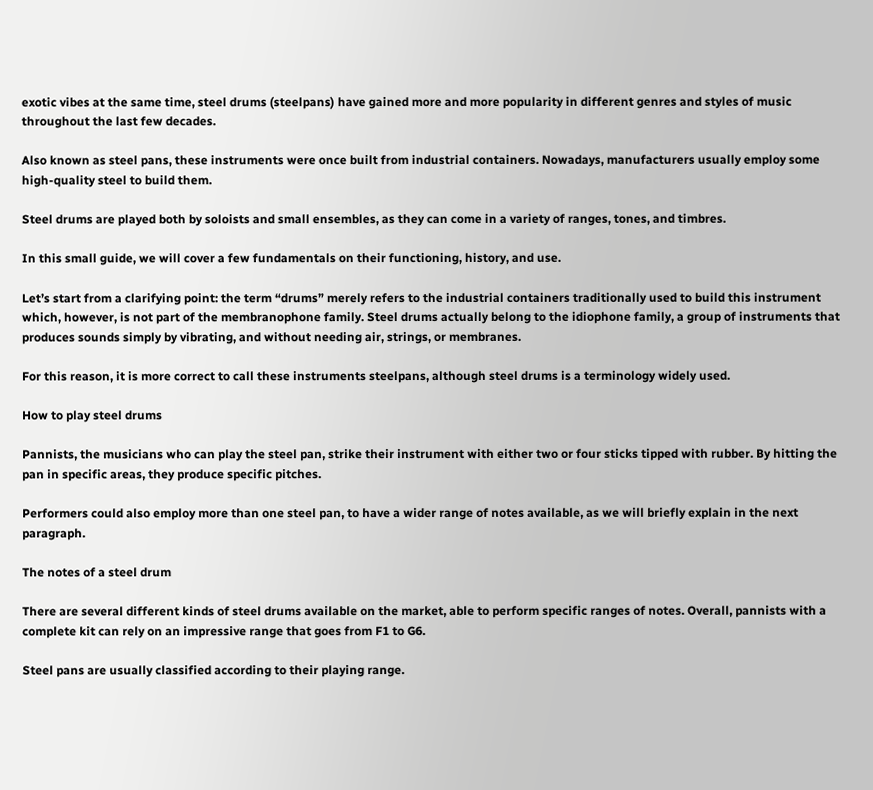exotic vibes at the same time, steel drums (steelpans) have gained more and more popularity in different genres and styles of music throughout the last few decades.

Also known as steel pans, these instruments were once built from industrial containers. Nowadays, manufacturers usually employ some high-quality steel to build them.

Steel drums are played both by soloists and small ensembles, as they can come in a variety of ranges, tones, and timbres.

In this small guide, we will cover a few fundamentals on their functioning, history, and use.

Let’s start from a clarifying point: the term “drums” merely refers to the industrial containers traditionally used to build this instrument which, however, is not part of the membranophone family. Steel drums actually belong to the idiophone family, a group of instruments that produces sounds simply by vibrating, and without needing air, strings, or membranes.

For this reason, it is more correct to call these instruments steelpans, although steel drums is a terminology widely used.

How to play steel drums

Pannists, the musicians who can play the steel pan, strike their instrument with either two or four sticks tipped with rubber. By hitting the pan in specific areas, they produce specific pitches.

Performers could also employ more than one steel pan, to have a wider range of notes available, as we will briefly explain in the next paragraph.

The notes of a steel drum

There are several different kinds of steel drums available on the market, able to perform specific ranges of notes. Overall, pannists with a complete kit can rely on an impressive range that goes from F1 to G6.

Steel pans are usually classified according to their playing range.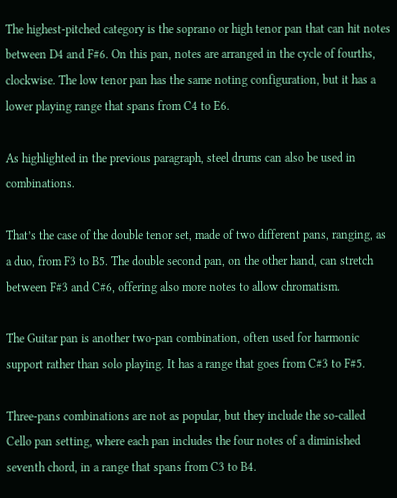The highest-pitched category is the soprano or high tenor pan that can hit notes between D4 and F#6. On this pan, notes are arranged in the cycle of fourths, clockwise. The low tenor pan has the same noting configuration, but it has a lower playing range that spans from C4 to E6.

As highlighted in the previous paragraph, steel drums can also be used in combinations.

That’s the case of the double tenor set, made of two different pans, ranging, as a duo, from F3 to B5. The double second pan, on the other hand, can stretch between F#3 and C#6, offering also more notes to allow chromatism.

The Guitar pan is another two-pan combination, often used for harmonic support rather than solo playing. It has a range that goes from C#3 to F#5.

Three-pans combinations are not as popular, but they include the so-called Cello pan setting, where each pan includes the four notes of a diminished seventh chord, in a range that spans from C3 to B4.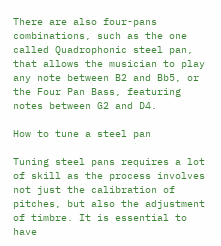There are also four-pans combinations, such as the one called Quadrophonic steel pan, that allows the musician to play any note between B2 and Bb5, or the Four Pan Bass, featuring notes between G2 and D4.

How to tune a steel pan

Tuning steel pans requires a lot of skill as the process involves not just the calibration of pitches, but also the adjustment of timbre. It is essential to have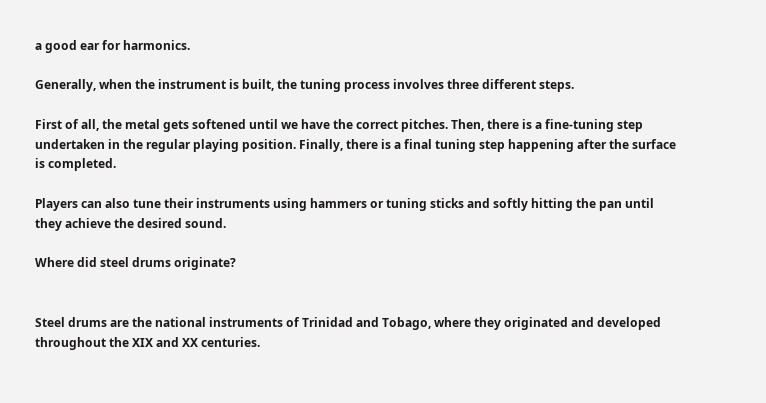a good ear for harmonics.

Generally, when the instrument is built, the tuning process involves three different steps.

First of all, the metal gets softened until we have the correct pitches. Then, there is a fine-tuning step undertaken in the regular playing position. Finally, there is a final tuning step happening after the surface is completed.

Players can also tune their instruments using hammers or tuning sticks and softly hitting the pan until they achieve the desired sound.

Where did steel drums originate?


Steel drums are the national instruments of Trinidad and Tobago, where they originated and developed throughout the XIX and XX centuries.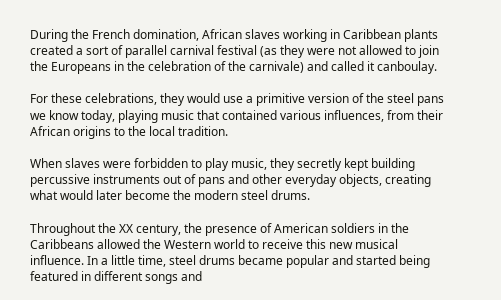During the French domination, African slaves working in Caribbean plants created a sort of parallel carnival festival (as they were not allowed to join the Europeans in the celebration of the carnivale) and called it canboulay.

For these celebrations, they would use a primitive version of the steel pans we know today, playing music that contained various influences, from their African origins to the local tradition.

When slaves were forbidden to play music, they secretly kept building percussive instruments out of pans and other everyday objects, creating what would later become the modern steel drums.

Throughout the XX century, the presence of American soldiers in the Caribbeans allowed the Western world to receive this new musical influence. In a little time, steel drums became popular and started being featured in different songs and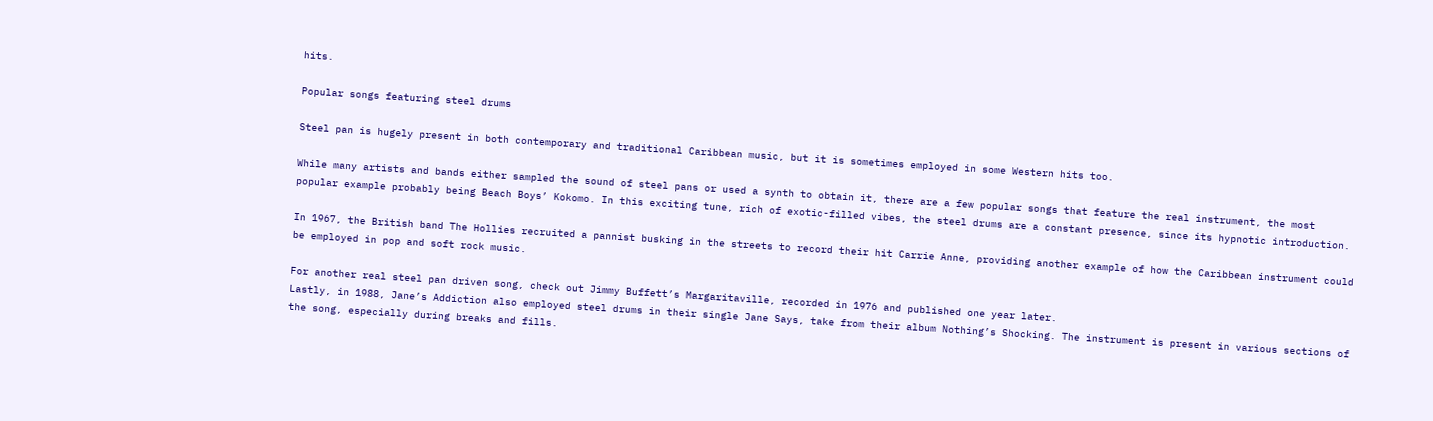hits.

Popular songs featuring steel drums

Steel pan is hugely present in both contemporary and traditional Caribbean music, but it is sometimes employed in some Western hits too.

While many artists and bands either sampled the sound of steel pans or used a synth to obtain it, there are a few popular songs that feature the real instrument, the most popular example probably being Beach Boys’ Kokomo. In this exciting tune, rich of exotic-filled vibes, the steel drums are a constant presence, since its hypnotic introduction.

In 1967, the British band The Hollies recruited a pannist busking in the streets to record their hit Carrie Anne, providing another example of how the Caribbean instrument could be employed in pop and soft rock music.

For another real steel pan driven song, check out Jimmy Buffett’s Margaritaville, recorded in 1976 and published one year later.
Lastly, in 1988, Jane’s Addiction also employed steel drums in their single Jane Says, take from their album Nothing’s Shocking. The instrument is present in various sections of the song, especially during breaks and fills.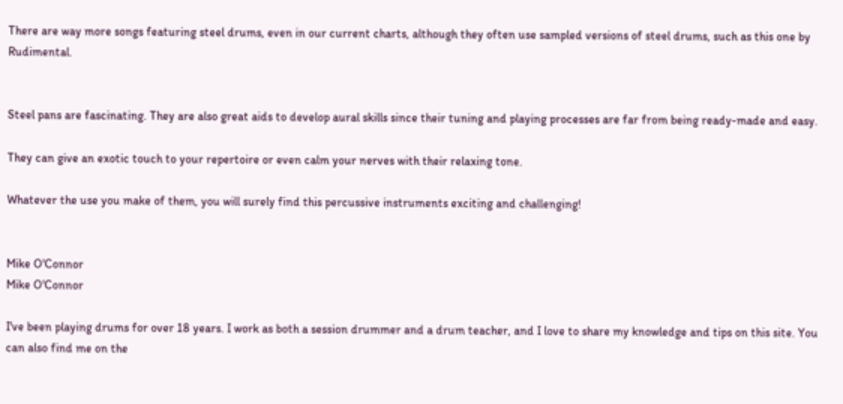There are way more songs featuring steel drums, even in our current charts, although they often use sampled versions of steel drums, such as this one by Rudimental.


Steel pans are fascinating. They are also great aids to develop aural skills since their tuning and playing processes are far from being ready-made and easy.

They can give an exotic touch to your repertoire or even calm your nerves with their relaxing tone.

Whatever the use you make of them, you will surely find this percussive instruments exciting and challenging!


Mike O'Connor
Mike O'Connor

I've been playing drums for over 18 years. I work as both a session drummer and a drum teacher, and I love to share my knowledge and tips on this site. You can also find me on the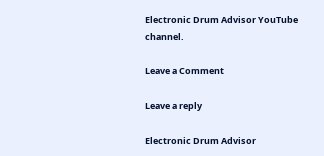Electronic Drum Advisor YouTube channel.

Leave a Comment

Leave a reply

Electronic Drum Advisor